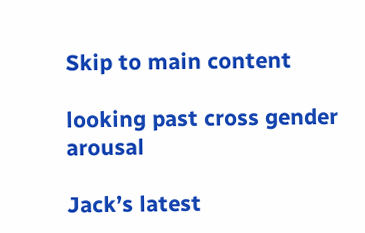Skip to main content

looking past cross gender arousal

Jack’s latest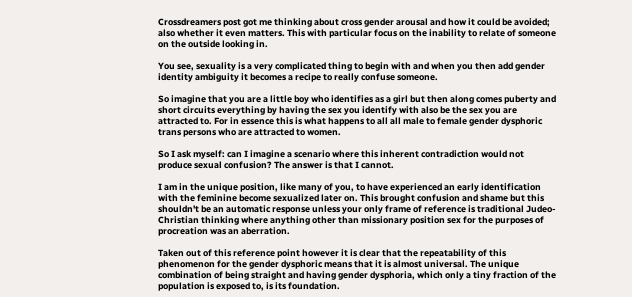Crossdreamers post got me thinking about cross gender arousal and how it could be avoided; also whether it even matters. This with particular focus on the inability to relate of someone on the outside looking in.

You see, sexuality is a very complicated thing to begin with and when you then add gender identity ambiguity it becomes a recipe to really confuse someone.

So imagine that you are a little boy who identifies as a girl but then along comes puberty and short circuits everything by having the sex you identify with also be the sex you are attracted to. For in essence this is what happens to all all male to female gender dysphoric trans persons who are attracted to women.

So I ask myself: can I imagine a scenario where this inherent contradiction would not produce sexual confusion? The answer is that I cannot.

I am in the unique position, like many of you, to have experienced an early identification with the feminine become sexualized later on. This brought confusion and shame but this shouldn't be an automatic response unless your only frame of reference is traditional Judeo-Christian thinking where anything other than missionary position sex for the purposes of procreation was an aberration.

Taken out of this reference point however it is clear that the repeatability of this phenomenon for the gender dysphoric means that it is almost universal. The unique combination of being straight and having gender dysphoria, which only a tiny fraction of the population is exposed to, is its foundation.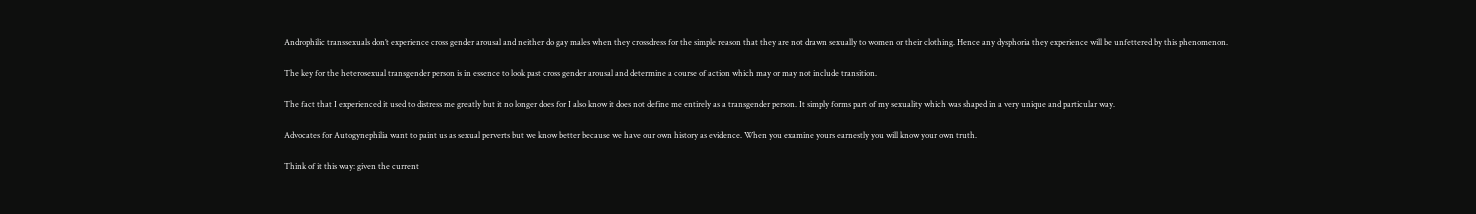Androphilic transsexuals don’t experience cross gender arousal and neither do gay males when they crossdress for the simple reason that they are not drawn sexually to women or their clothing. Hence any dysphoria they experience will be unfettered by this phenomenon.

The key for the heterosexual transgender person is in essence to look past cross gender arousal and determine a course of action which may or may not include transition.

The fact that I experienced it used to distress me greatly but it no longer does for I also know it does not define me entirely as a transgender person. It simply forms part of my sexuality which was shaped in a very unique and particular way.

Advocates for Autogynephilia want to paint us as sexual perverts but we know better because we have our own history as evidence. When you examine yours earnestly you will know your own truth.

Think of it this way: given the current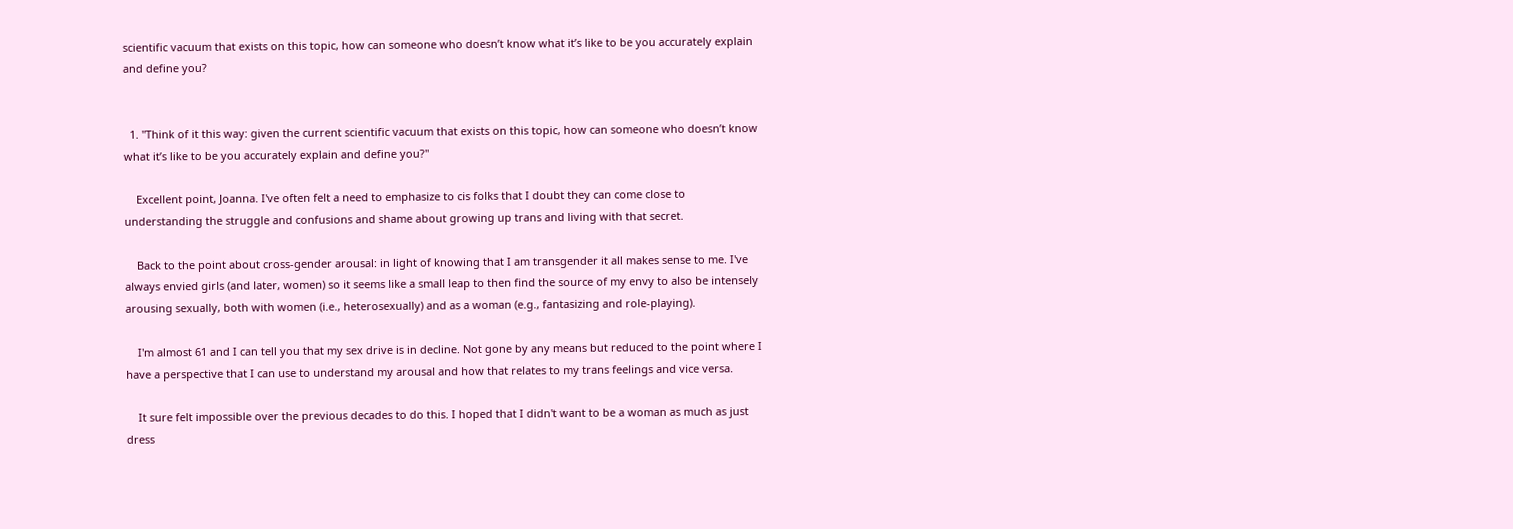scientific vacuum that exists on this topic, how can someone who doesn’t know what it’s like to be you accurately explain and define you?


  1. "Think of it this way: given the current scientific vacuum that exists on this topic, how can someone who doesn’t know what it’s like to be you accurately explain and define you?"

    Excellent point, Joanna. I've often felt a need to emphasize to cis folks that I doubt they can come close to understanding the struggle and confusions and shame about growing up trans and living with that secret.

    Back to the point about cross-gender arousal: in light of knowing that I am transgender it all makes sense to me. I've always envied girls (and later, women) so it seems like a small leap to then find the source of my envy to also be intensely arousing sexually, both with women (i.e., heterosexually) and as a woman (e.g., fantasizing and role-playing).

    I'm almost 61 and I can tell you that my sex drive is in decline. Not gone by any means but reduced to the point where I have a perspective that I can use to understand my arousal and how that relates to my trans feelings and vice versa.

    It sure felt impossible over the previous decades to do this. I hoped that I didn't want to be a woman as much as just dress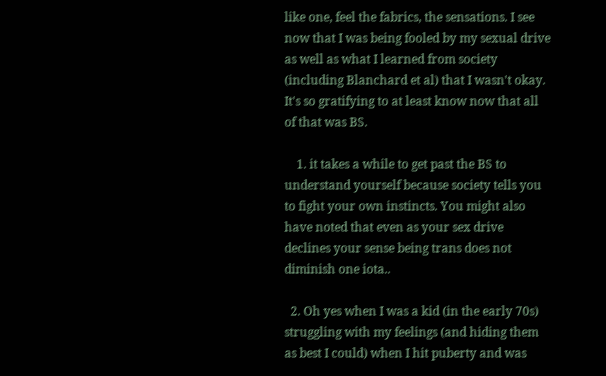like one, feel the fabrics, the sensations. I see now that I was being fooled by my sexual drive as well as what I learned from society (including Blanchard et al) that I wasn't okay. It's so gratifying to at least know now that all of that was BS.

    1. it takes a while to get past the BS to understand yourself because society tells you to fight your own instincts. You might also have noted that even as your sex drive declines your sense being trans does not diminish one iota..

  2. Oh yes when I was a kid (in the early 70s) struggling with my feelings (and hiding them as best I could) when I hit puberty and was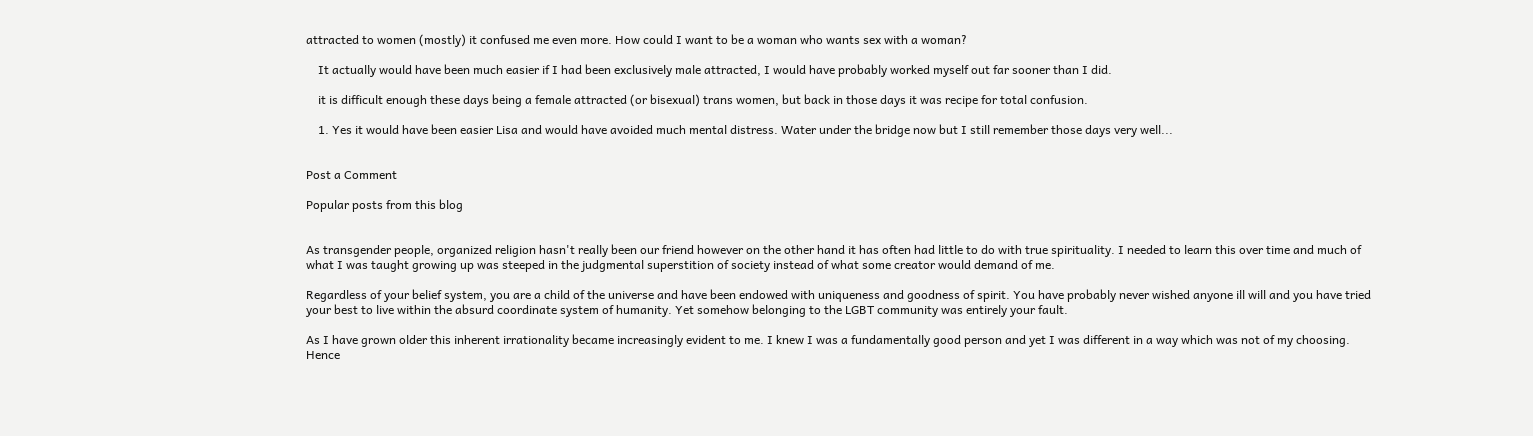attracted to women (mostly) it confused me even more. How could I want to be a woman who wants sex with a woman?

    It actually would have been much easier if I had been exclusively male attracted, I would have probably worked myself out far sooner than I did.

    it is difficult enough these days being a female attracted (or bisexual) trans women, but back in those days it was recipe for total confusion.

    1. Yes it would have been easier Lisa and would have avoided much mental distress. Water under the bridge now but I still remember those days very well...


Post a Comment

Popular posts from this blog


As transgender people, organized religion hasn't really been our friend however on the other hand it has often had little to do with true spirituality. I needed to learn this over time and much of what I was taught growing up was steeped in the judgmental superstition of society instead of what some creator would demand of me.

Regardless of your belief system, you are a child of the universe and have been endowed with uniqueness and goodness of spirit. You have probably never wished anyone ill will and you have tried your best to live within the absurd coordinate system of humanity. Yet somehow belonging to the LGBT community was entirely your fault.

As I have grown older this inherent irrationality became increasingly evident to me. I knew I was a fundamentally good person and yet I was different in a way which was not of my choosing. Hence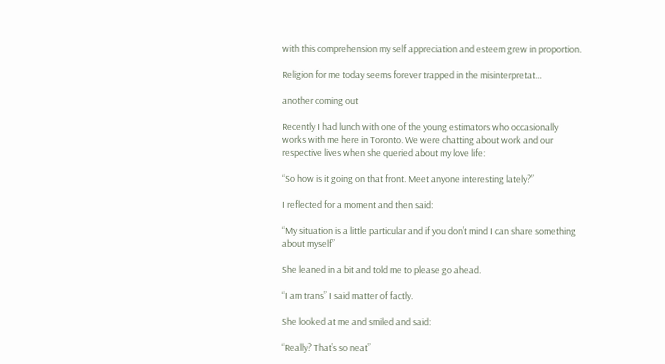with this comprehension my self appreciation and esteem grew in proportion.

Religion for me today seems forever trapped in the misinterpretat…

another coming out

Recently I had lunch with one of the young estimators who occasionally works with me here in Toronto. We were chatting about work and our respective lives when she queried about my love life:

“So how is it going on that front. Meet anyone interesting lately?”

I reflected for a moment and then said:

“My situation is a little particular and if you don’t mind I can share something about myself”

She leaned in a bit and told me to please go ahead.

“I am trans” I said matter of factly.

She looked at me and smiled and said:

“Really? That’s so neat”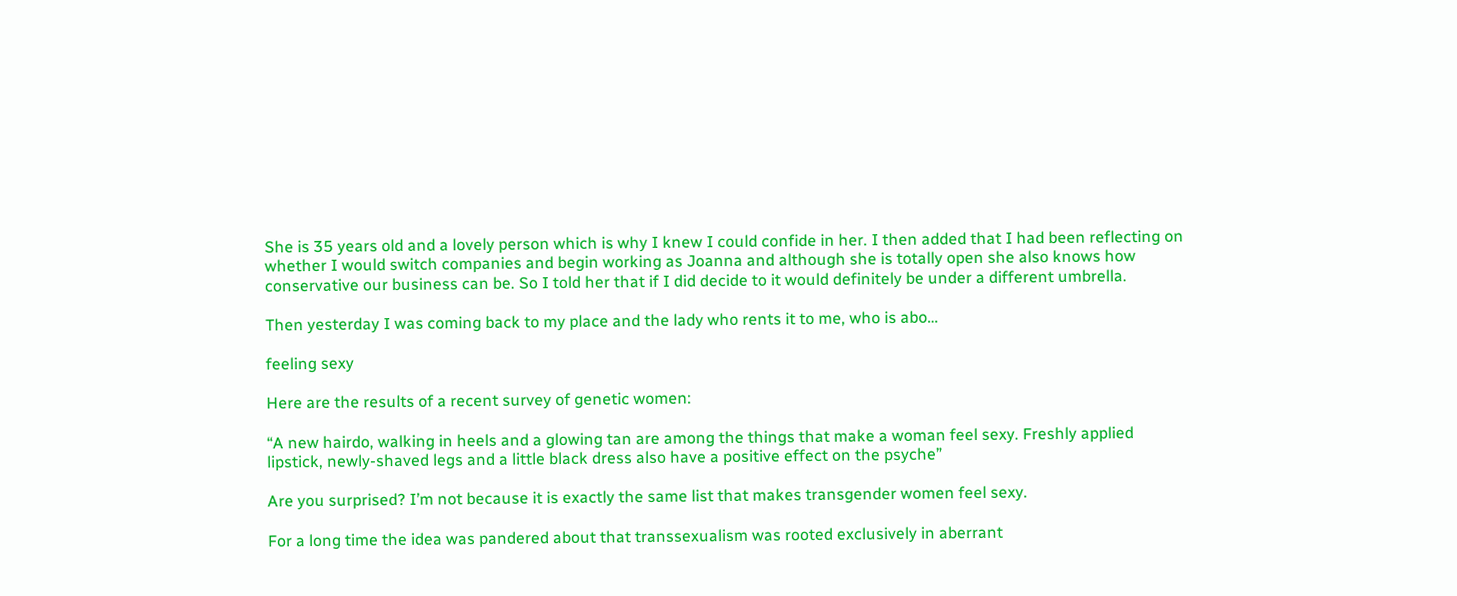She is 35 years old and a lovely person which is why I knew I could confide in her. I then added that I had been reflecting on whether I would switch companies and begin working as Joanna and although she is totally open she also knows how conservative our business can be. So I told her that if I did decide to it would definitely be under a different umbrella.

Then yesterday I was coming back to my place and the lady who rents it to me, who is abo…

feeling sexy

Here are the results of a recent survey of genetic women:

“A new hairdo, walking in heels and a glowing tan are among the things that make a woman feel sexy. Freshly applied lipstick, newly-shaved legs and a little black dress also have a positive effect on the psyche”

Are you surprised? I’m not because it is exactly the same list that makes transgender women feel sexy.

For a long time the idea was pandered about that transsexualism was rooted exclusively in aberrant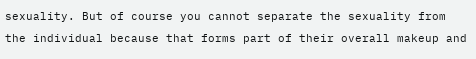sexuality. But of course you cannot separate the sexuality from the individual because that forms part of their overall makeup and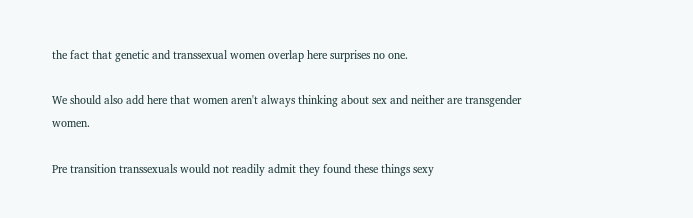the fact that genetic and transsexual women overlap here surprises no one.

We should also add here that women aren't always thinking about sex and neither are transgender women.

Pre transition transsexuals would not readily admit they found these things sexy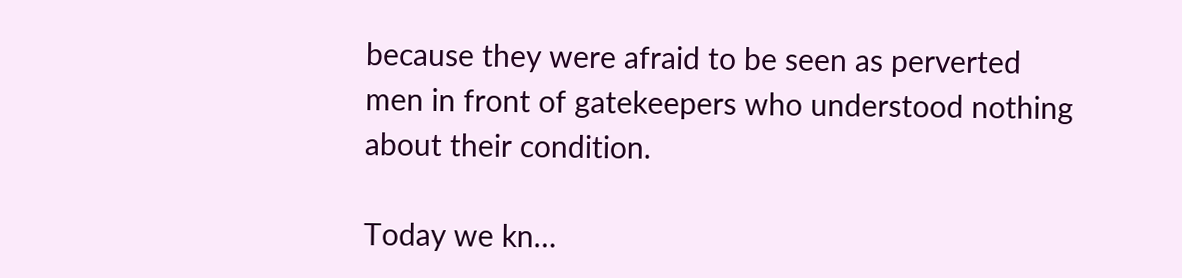because they were afraid to be seen as perverted men in front of gatekeepers who understood nothing about their condition.

Today we kn…